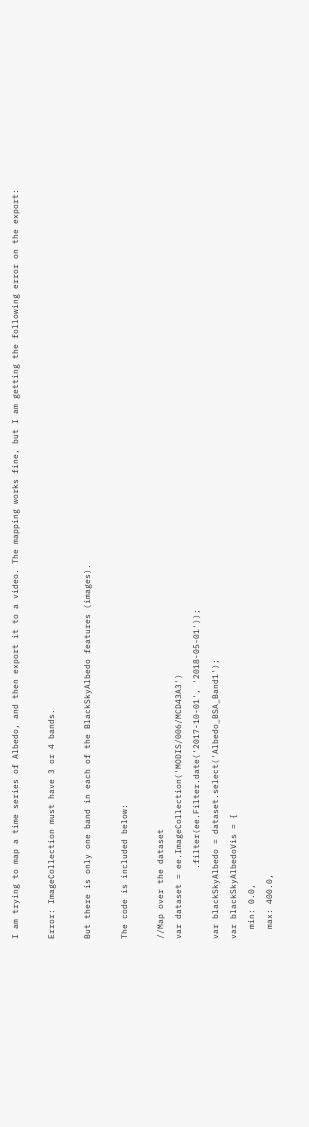I am trying to map a time series of Albedo, and then export it to a video. The mapping works fine, but I am getting the following error on the export:

Error: ImageCollection must have 3 or 4 bands.

But there is only one band in each of the BlackSkyAlbedo features (images).

The code is included below:

//Map over the dataset
var dataset = ee.ImageCollection('MODIS/006/MCD43A3')
              .filter(ee.Filter.date('2017-10-01', '2018-05-01'));
var blackSkyAlbedo = dataset.select('Albedo_BSA_Band1');
var blackSkyAlbedoVis = {
  min: 0.0,
  max: 400.0,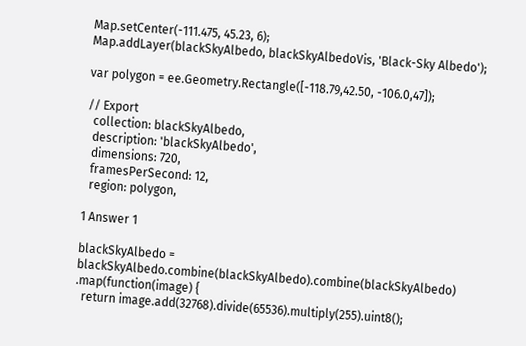Map.setCenter(-111.475, 45.23, 6);
Map.addLayer(blackSkyAlbedo, blackSkyAlbedoVis, 'Black-Sky Albedo');

var polygon = ee.Geometry.Rectangle([-118.79,42.50, -106.0,47]);

// Export
  collection: blackSkyAlbedo,
  description: 'blackSkyAlbedo',
  dimensions: 720,
  framesPerSecond: 12,
  region: polygon,

1 Answer 1

blackSkyAlbedo = blackSkyAlbedo.combine(blackSkyAlbedo).combine(blackSkyAlbedo)
.map(function(image) {
  return image.add(32768).divide(65536).multiply(255).uint8();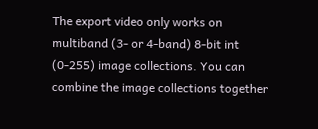The export video only works on multiband (3- or 4-band) 8-bit int (0-255) image collections. You can combine the image collections together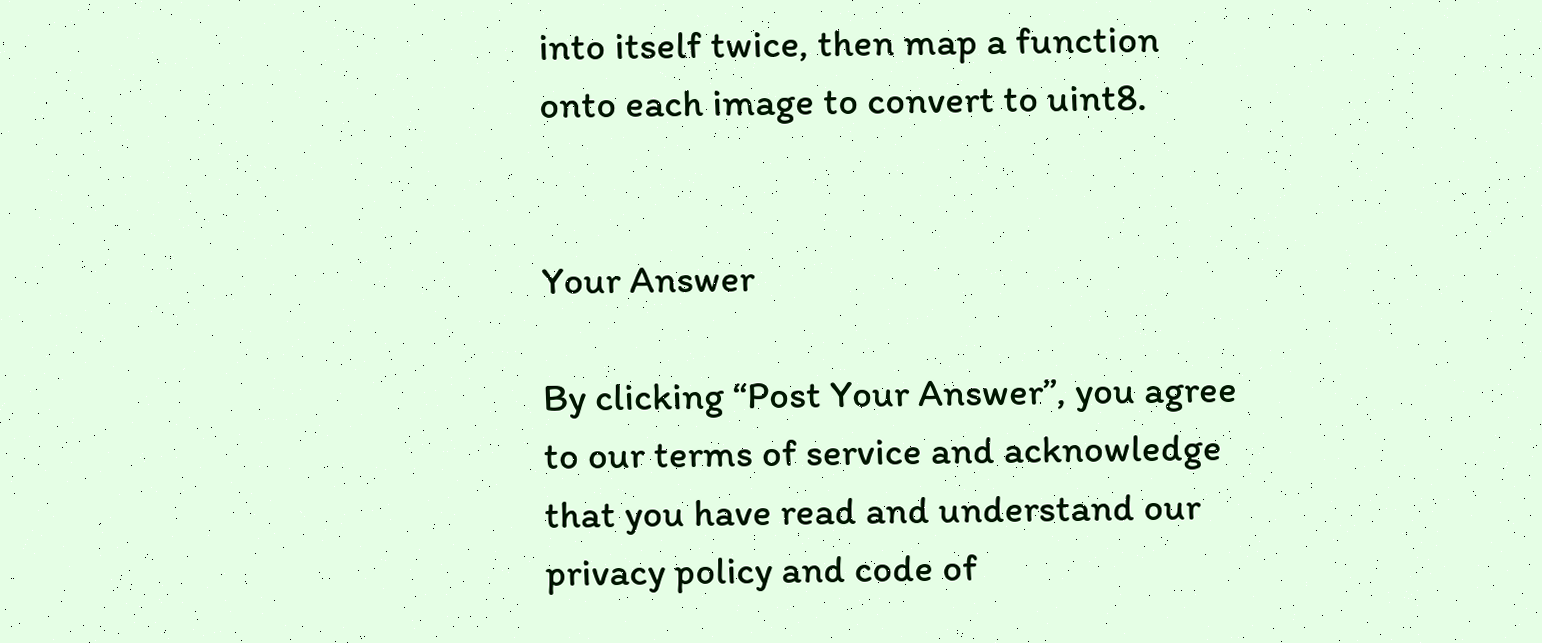into itself twice, then map a function onto each image to convert to uint8.


Your Answer

By clicking “Post Your Answer”, you agree to our terms of service and acknowledge that you have read and understand our privacy policy and code of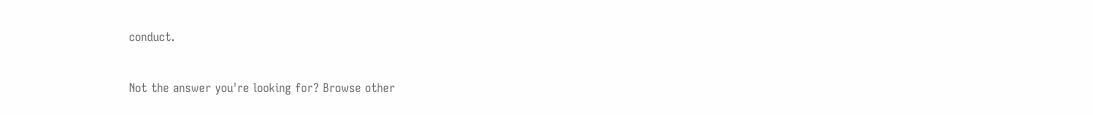conduct.

Not the answer you're looking for? Browse other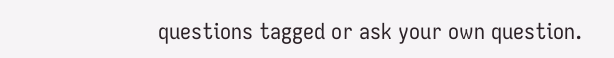questions tagged or ask your own question.